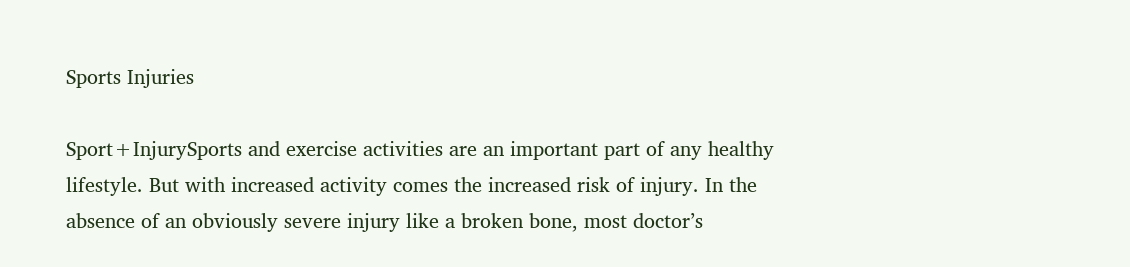Sports Injuries

Sport+InjurySports and exercise activities are an important part of any healthy lifestyle. But with increased activity comes the increased risk of injury. In the absence of an obviously severe injury like a broken bone, most doctor’s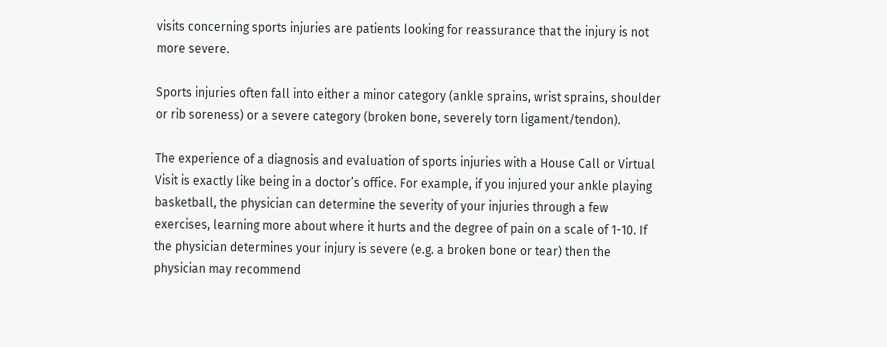visits concerning sports injuries are patients looking for reassurance that the injury is not more severe.

Sports injuries often fall into either a minor category (ankle sprains, wrist sprains, shoulder or rib soreness) or a severe category (broken bone, severely torn ligament/tendon).

The experience of a diagnosis and evaluation of sports injuries with a House Call or Virtual Visit is exactly like being in a doctor’s office. For example, if you injured your ankle playing basketball, the physician can determine the severity of your injuries through a few exercises, learning more about where it hurts and the degree of pain on a scale of 1-10. If the physician determines your injury is severe (e.g. a broken bone or tear) then the physician may recommend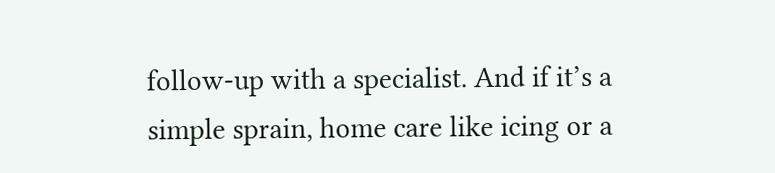follow-up with a specialist. And if it’s a simple sprain, home care like icing or a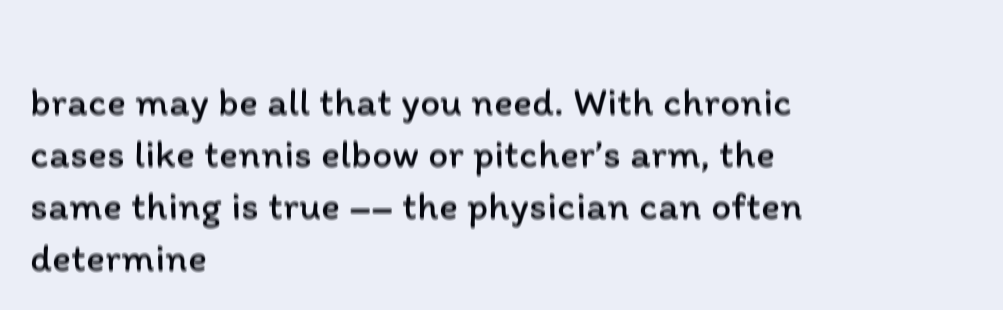brace may be all that you need. With chronic cases like tennis elbow or pitcher’s arm, the same thing is true –– the physician can often determine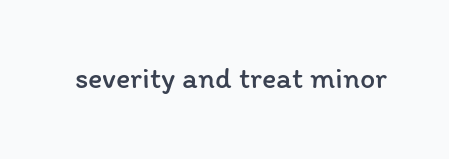severity and treat minor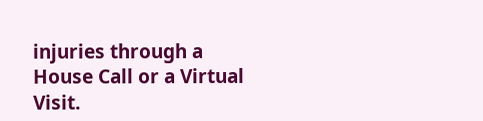injuries through a House Call or a Virtual Visit.